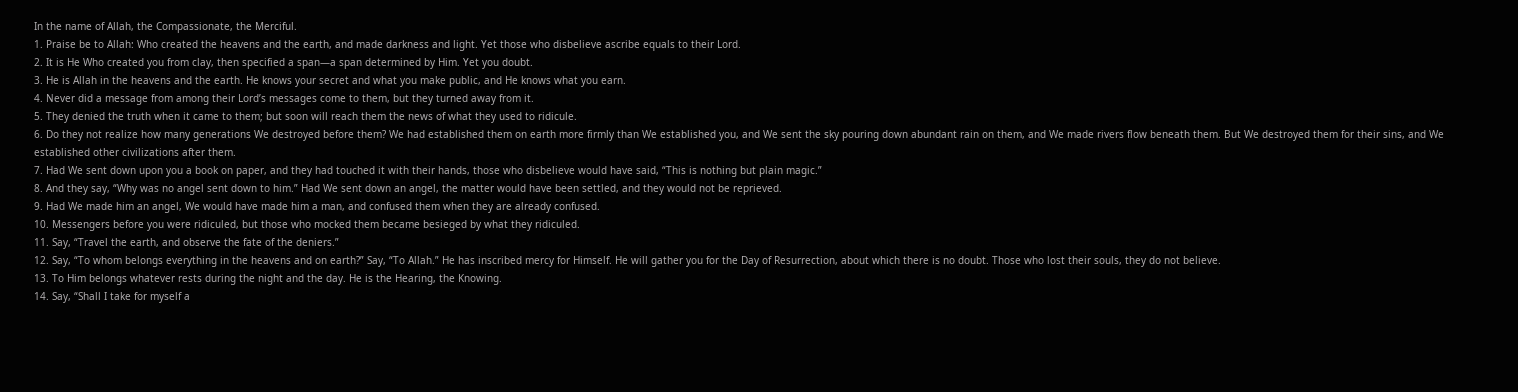In the name of Allah, the Compassionate, the Merciful.
1. Praise be to Allah: Who created the heavens and the earth, and made darkness and light. Yet those who disbelieve ascribe equals to their Lord.
2. It is He Who created you from clay, then specified a span—a span determined by Him. Yet you doubt.
3. He is Allah in the heavens and the earth. He knows your secret and what you make public, and He knows what you earn.
4. Never did a message from among their Lord’s messages come to them, but they turned away from it.
5. They denied the truth when it came to them; but soon will reach them the news of what they used to ridicule.
6. Do they not realize how many generations We destroyed before them? We had established them on earth more firmly than We established you, and We sent the sky pouring down abundant rain on them, and We made rivers flow beneath them. But We destroyed them for their sins, and We established other civilizations after them.
7. Had We sent down upon you a book on paper, and they had touched it with their hands, those who disbelieve would have said, “This is nothing but plain magic.”
8. And they say, “Why was no angel sent down to him.” Had We sent down an angel, the matter would have been settled, and they would not be reprieved.
9. Had We made him an angel, We would have made him a man, and confused them when they are already confused.
10. Messengers before you were ridiculed, but those who mocked them became besieged by what they ridiculed.
11. Say, “Travel the earth, and observe the fate of the deniers.”
12. Say, “To whom belongs everything in the heavens and on earth?” Say, “To Allah.” He has inscribed mercy for Himself. He will gather you for the Day of Resurrection, about which there is no doubt. Those who lost their souls, they do not believe.
13. To Him belongs whatever rests during the night and the day. He is the Hearing, the Knowing.
14. Say, “Shall I take for myself a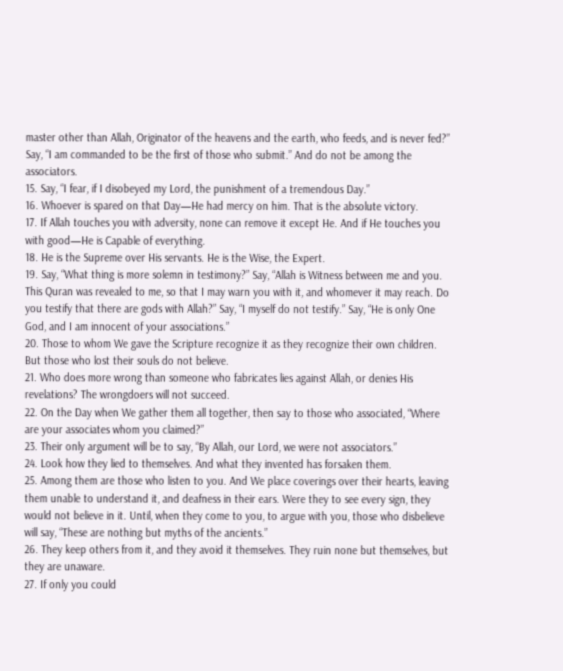master other than Allah, Originator of the heavens and the earth, who feeds, and is never fed?” Say, “I am commanded to be the first of those who submit.” And do not be among the associators.
15. Say, “I fear, if I disobeyed my Lord, the punishment of a tremendous Day.”
16. Whoever is spared on that Day—He had mercy on him. That is the absolute victory.
17. If Allah touches you with adversity, none can remove it except He. And if He touches you with good—He is Capable of everything.
18. He is the Supreme over His servants. He is the Wise, the Expert.
19. Say, “What thing is more solemn in testimony?” Say, “Allah is Witness between me and you. This Quran was revealed to me, so that I may warn you with it, and whomever it may reach. Do you testify that there are gods with Allah?” Say, “I myself do not testify.” Say, “He is only One God, and I am innocent of your associations.”
20. Those to whom We gave the Scripture recognize it as they recognize their own children. But those who lost their souls do not believe.
21. Who does more wrong than someone who fabricates lies against Allah, or denies His revelations? The wrongdoers will not succeed.
22. On the Day when We gather them all together, then say to those who associated, “Where are your associates whom you claimed?”
23. Their only argument will be to say, “By Allah, our Lord, we were not associators.”
24. Look how they lied to themselves. And what they invented has forsaken them.
25. Among them are those who listen to you. And We place coverings over their hearts, leaving them unable to understand it, and deafness in their ears. Were they to see every sign, they would not believe in it. Until, when they come to you, to argue with you, those who disbelieve will say, “These are nothing but myths of the ancients.”
26. They keep others from it, and they avoid it themselves. They ruin none but themselves, but they are unaware.
27. If only you could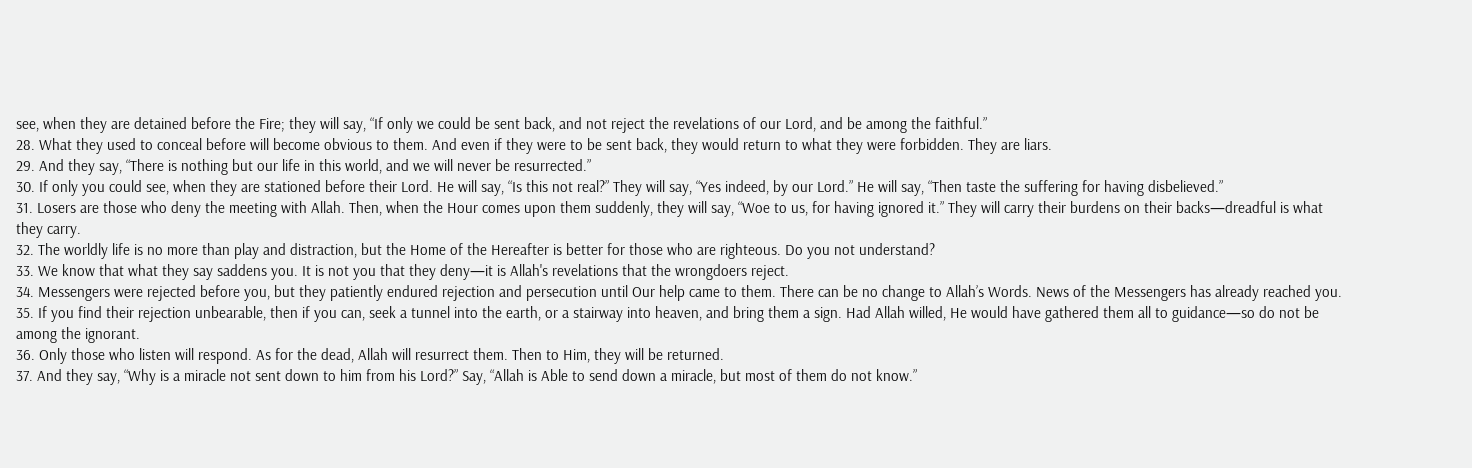see, when they are detained before the Fire; they will say, “If only we could be sent back, and not reject the revelations of our Lord, and be among the faithful.”
28. What they used to conceal before will become obvious to them. And even if they were to be sent back, they would return to what they were forbidden. They are liars.
29. And they say, “There is nothing but our life in this world, and we will never be resurrected.”
30. If only you could see, when they are stationed before their Lord. He will say, “Is this not real?” They will say, “Yes indeed, by our Lord.” He will say, “Then taste the suffering for having disbelieved.”
31. Losers are those who deny the meeting with Allah. Then, when the Hour comes upon them suddenly, they will say, “Woe to us, for having ignored it.” They will carry their burdens on their backs—dreadful is what they carry.
32. The worldly life is no more than play and distraction, but the Home of the Hereafter is better for those who are righteous. Do you not understand?
33. We know that what they say saddens you. It is not you that they deny—it is Allah's revelations that the wrongdoers reject.
34. Messengers were rejected before you, but they patiently endured rejection and persecution until Our help came to them. There can be no change to Allah’s Words. News of the Messengers has already reached you.
35. If you find their rejection unbearable, then if you can, seek a tunnel into the earth, or a stairway into heaven, and bring them a sign. Had Allah willed, He would have gathered them all to guidance—so do not be among the ignorant.
36. Only those who listen will respond. As for the dead, Allah will resurrect them. Then to Him, they will be returned.
37. And they say, “Why is a miracle not sent down to him from his Lord?” Say, “Allah is Able to send down a miracle, but most of them do not know.”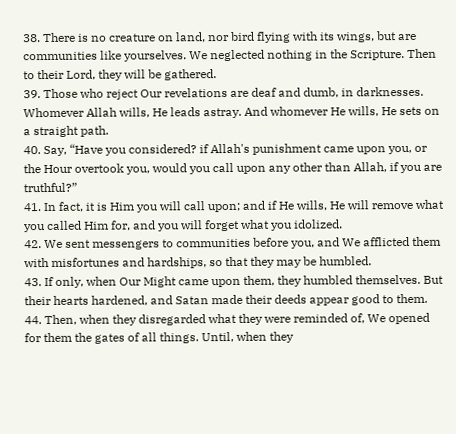38. There is no creature on land, nor bird flying with its wings, but are communities like yourselves. We neglected nothing in the Scripture. Then to their Lord, they will be gathered.
39. Those who reject Our revelations are deaf and dumb, in darknesses. Whomever Allah wills, He leads astray. And whomever He wills, He sets on a straight path.
40. Say, “Have you considered? if Allah's punishment came upon you, or the Hour overtook you, would you call upon any other than Allah, if you are truthful?”
41. In fact, it is Him you will call upon; and if He wills, He will remove what you called Him for, and you will forget what you idolized.
42. We sent messengers to communities before you, and We afflicted them with misfortunes and hardships, so that they may be humbled.
43. If only, when Our Might came upon them, they humbled themselves. But their hearts hardened, and Satan made their deeds appear good to them.
44. Then, when they disregarded what they were reminded of, We opened for them the gates of all things. Until, when they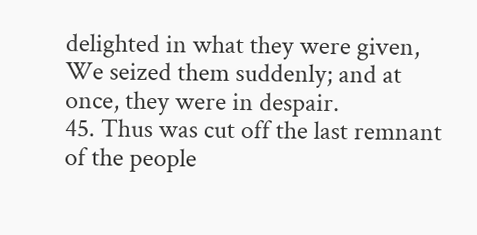delighted in what they were given, We seized them suddenly; and at once, they were in despair.
45. Thus was cut off the last remnant of the people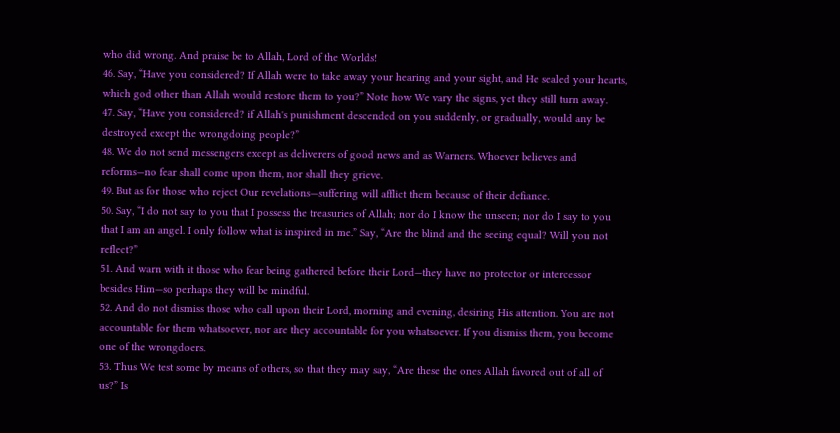who did wrong. And praise be to Allah, Lord of the Worlds!
46. Say, “Have you considered? If Allah were to take away your hearing and your sight, and He sealed your hearts, which god other than Allah would restore them to you?” Note how We vary the signs, yet they still turn away.
47. Say, “Have you considered? if Allah's punishment descended on you suddenly, or gradually, would any be destroyed except the wrongdoing people?”
48. We do not send messengers except as deliverers of good news and as Warners. Whoever believes and reforms—no fear shall come upon them, nor shall they grieve.
49. But as for those who reject Our revelations—suffering will afflict them because of their defiance.
50. Say, “I do not say to you that I possess the treasuries of Allah; nor do I know the unseen; nor do I say to you that I am an angel. I only follow what is inspired in me.” Say, “Are the blind and the seeing equal? Will you not reflect?”
51. And warn with it those who fear being gathered before their Lord—they have no protector or intercessor besides Him—so perhaps they will be mindful.
52. And do not dismiss those who call upon their Lord, morning and evening, desiring His attention. You are not accountable for them whatsoever, nor are they accountable for you whatsoever. If you dismiss them, you become one of the wrongdoers.
53. Thus We test some by means of others, so that they may say, “Are these the ones Allah favored out of all of us?” Is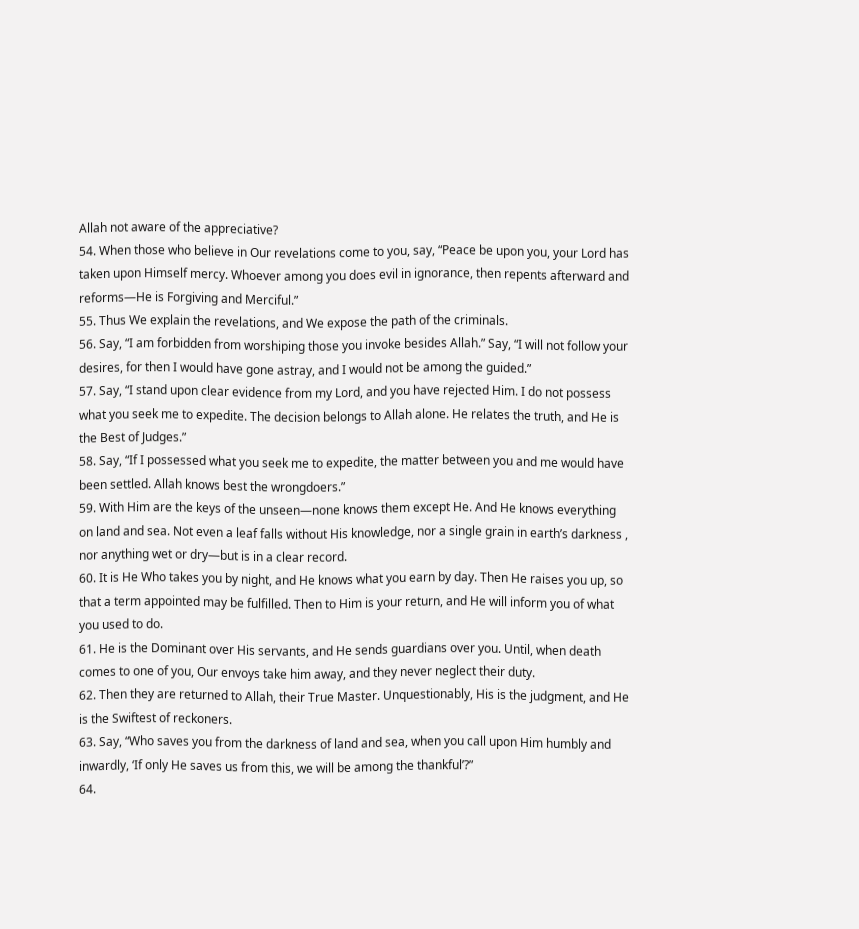Allah not aware of the appreciative?
54. When those who believe in Our revelations come to you, say, “Peace be upon you, your Lord has taken upon Himself mercy. Whoever among you does evil in ignorance, then repents afterward and reforms—He is Forgiving and Merciful.”
55. Thus We explain the revelations, and We expose the path of the criminals.
56. Say, “I am forbidden from worshiping those you invoke besides Allah.” Say, “I will not follow your desires, for then I would have gone astray, and I would not be among the guided.”
57. Say, “I stand upon clear evidence from my Lord, and you have rejected Him. I do not possess what you seek me to expedite. The decision belongs to Allah alone. He relates the truth, and He is the Best of Judges.”
58. Say, “If I possessed what you seek me to expedite, the matter between you and me would have been settled. Allah knows best the wrongdoers.”
59. With Him are the keys of the unseen—none knows them except He. And He knows everything on land and sea. Not even a leaf falls without His knowledge, nor a single grain in earth’s darkness , nor anything wet or dry—but is in a clear record.
60. It is He Who takes you by night, and He knows what you earn by day. Then He raises you up, so that a term appointed may be fulfilled. Then to Him is your return, and He will inform you of what you used to do.
61. He is the Dominant over His servants, and He sends guardians over you. Until, when death comes to one of you, Our envoys take him away, and they never neglect their duty.
62. Then they are returned to Allah, their True Master. Unquestionably, His is the judgment, and He is the Swiftest of reckoners.
63. Say, “Who saves you from the darkness of land and sea, when you call upon Him humbly and inwardly, ‘If only He saves us from this, we will be among the thankful’?”
64.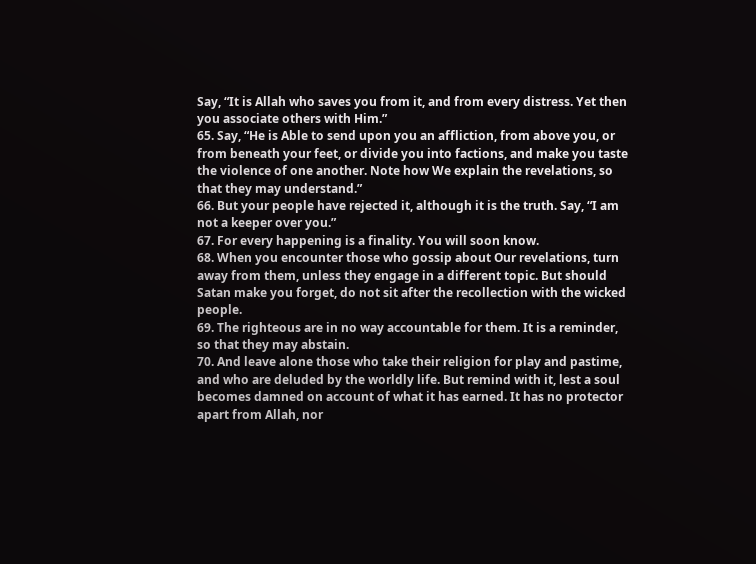Say, “It is Allah who saves you from it, and from every distress. Yet then you associate others with Him.”
65. Say, “He is Able to send upon you an affliction, from above you, or from beneath your feet, or divide you into factions, and make you taste the violence of one another. Note how We explain the revelations, so that they may understand.”
66. But your people have rejected it, although it is the truth. Say, “I am not a keeper over you.”
67. For every happening is a finality. You will soon know.
68. When you encounter those who gossip about Our revelations, turn away from them, unless they engage in a different topic. But should Satan make you forget, do not sit after the recollection with the wicked people.
69. The righteous are in no way accountable for them. It is a reminder, so that they may abstain.
70. And leave alone those who take their religion for play and pastime, and who are deluded by the worldly life. But remind with it, lest a soul becomes damned on account of what it has earned. It has no protector apart from Allah, nor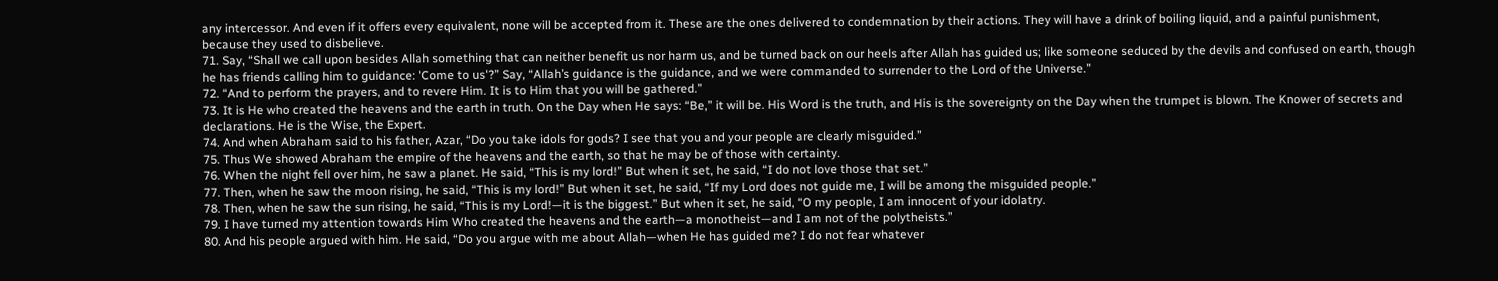any intercessor. And even if it offers every equivalent, none will be accepted from it. These are the ones delivered to condemnation by their actions. They will have a drink of boiling liquid, and a painful punishment, because they used to disbelieve.
71. Say, “Shall we call upon besides Allah something that can neither benefit us nor harm us, and be turned back on our heels after Allah has guided us; like someone seduced by the devils and confused on earth, though he has friends calling him to guidance: 'Come to us'?” Say, “Allah’s guidance is the guidance, and we were commanded to surrender to the Lord of the Universe.”
72. “And to perform the prayers, and to revere Him. It is to Him that you will be gathered.”
73. It is He who created the heavens and the earth in truth. On the Day when He says: “Be,” it will be. His Word is the truth, and His is the sovereignty on the Day when the trumpet is blown. The Knower of secrets and declarations. He is the Wise, the Expert.
74. And when Abraham said to his father, Azar, “Do you take idols for gods? I see that you and your people are clearly misguided.”
75. Thus We showed Abraham the empire of the heavens and the earth, so that he may be of those with certainty.
76. When the night fell over him, he saw a planet. He said, “This is my lord!” But when it set, he said, “I do not love those that set.”
77. Then, when he saw the moon rising, he said, “This is my lord!” But when it set, he said, “If my Lord does not guide me, I will be among the misguided people.”
78. Then, when he saw the sun rising, he said, “This is my Lord!—it is the biggest.” But when it set, he said, “O my people, I am innocent of your idolatry.
79. I have turned my attention towards Him Who created the heavens and the earth—a monotheist—and I am not of the polytheists.”
80. And his people argued with him. He said, “Do you argue with me about Allah—when He has guided me? I do not fear whatever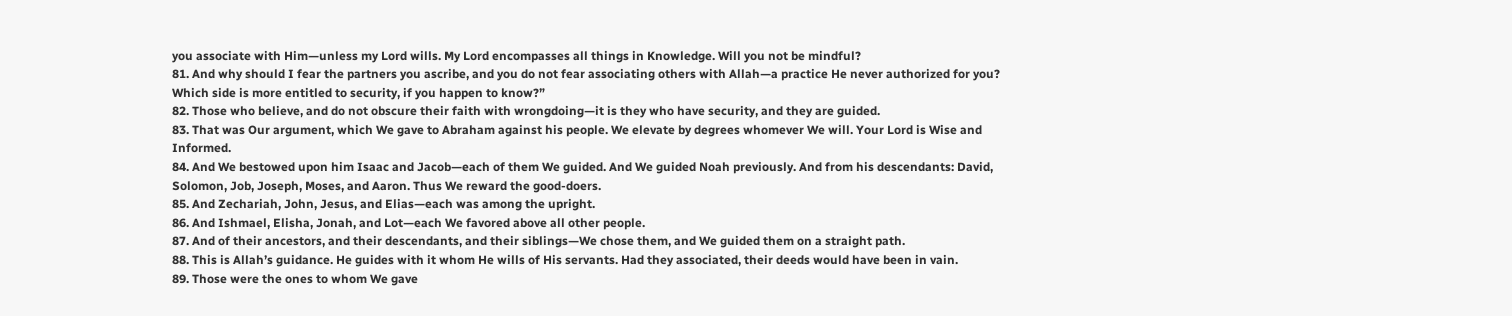you associate with Him—unless my Lord wills. My Lord encompasses all things in Knowledge. Will you not be mindful?
81. And why should I fear the partners you ascribe, and you do not fear associating others with Allah—a practice He never authorized for you? Which side is more entitled to security, if you happen to know?”
82. Those who believe, and do not obscure their faith with wrongdoing—it is they who have security, and they are guided.
83. That was Our argument, which We gave to Abraham against his people. We elevate by degrees whomever We will. Your Lord is Wise and Informed.
84. And We bestowed upon him Isaac and Jacob—each of them We guided. And We guided Noah previously. And from his descendants: David, Solomon, Job, Joseph, Moses, and Aaron. Thus We reward the good-doers.
85. And Zechariah, John, Jesus, and Elias—each was among the upright.
86. And Ishmael, Elisha, Jonah, and Lot—each We favored above all other people.
87. And of their ancestors, and their descendants, and their siblings—We chose them, and We guided them on a straight path.
88. This is Allah’s guidance. He guides with it whom He wills of His servants. Had they associated, their deeds would have been in vain.
89. Those were the ones to whom We gave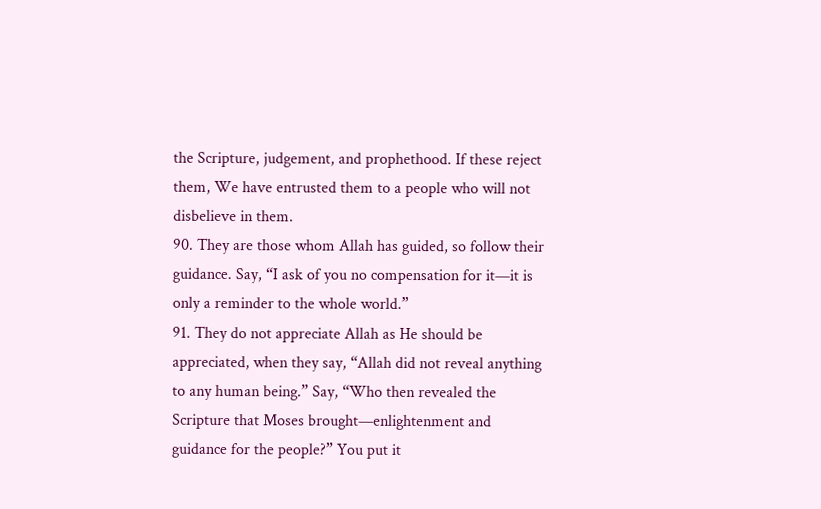the Scripture, judgement, and prophethood. If these reject them, We have entrusted them to a people who will not disbelieve in them.
90. They are those whom Allah has guided, so follow their guidance. Say, “I ask of you no compensation for it—it is only a reminder to the whole world.”
91. They do not appreciate Allah as He should be appreciated, when they say, “Allah did not reveal anything to any human being.” Say, “Who then revealed the Scripture that Moses brought—enlightenment and guidance for the people?” You put it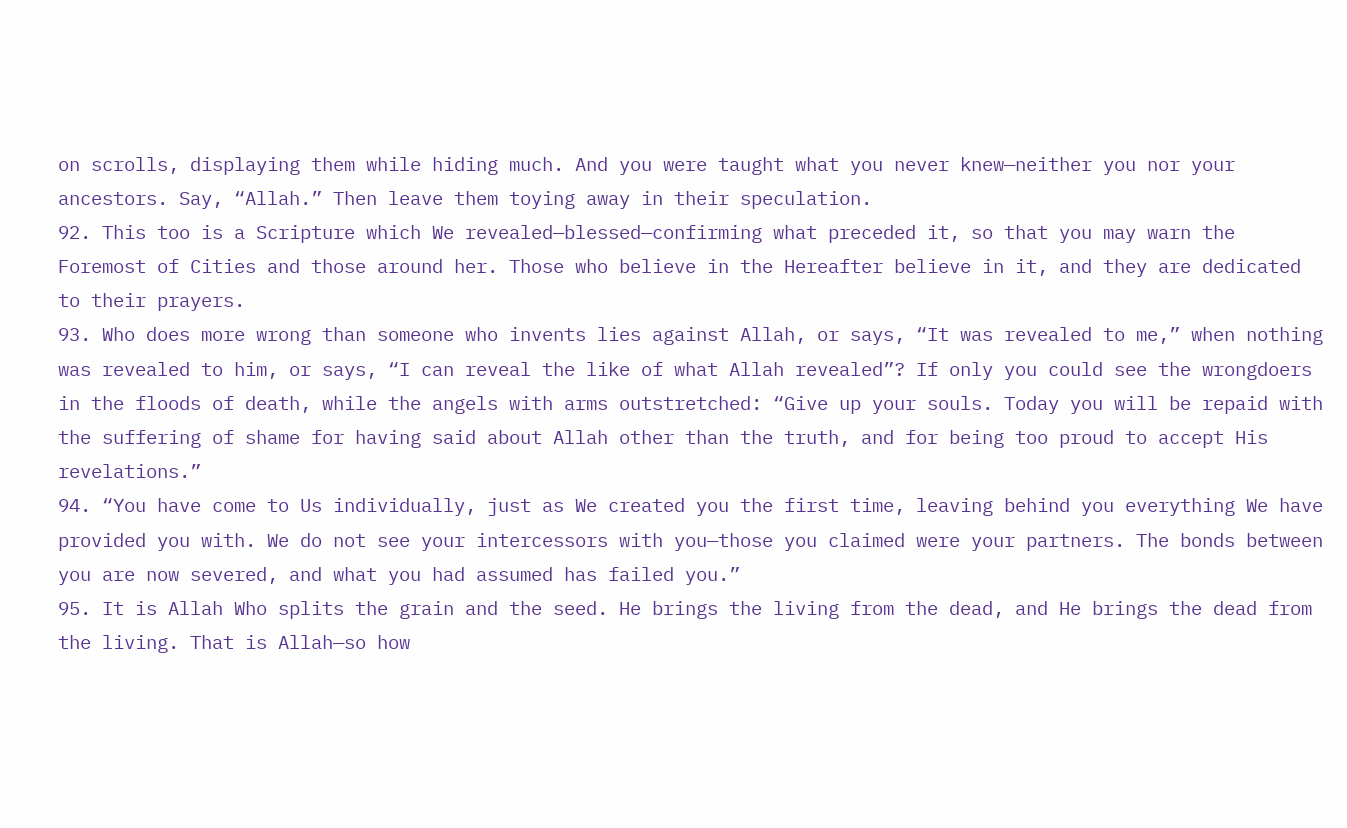on scrolls, displaying them while hiding much. And you were taught what you never knew—neither you nor your ancestors. Say, “Allah.” Then leave them toying away in their speculation.
92. This too is a Scripture which We revealed—blessed—confirming what preceded it, so that you may warn the Foremost of Cities and those around her. Those who believe in the Hereafter believe in it, and they are dedicated to their prayers.
93. Who does more wrong than someone who invents lies against Allah, or says, “It was revealed to me,” when nothing was revealed to him, or says, “I can reveal the like of what Allah revealed”? If only you could see the wrongdoers in the floods of death, while the angels with arms outstretched: “Give up your souls. Today you will be repaid with the suffering of shame for having said about Allah other than the truth, and for being too proud to accept His revelations.”
94. “You have come to Us individually, just as We created you the first time, leaving behind you everything We have provided you with. We do not see your intercessors with you—those you claimed were your partners. The bonds between you are now severed, and what you had assumed has failed you.”
95. It is Allah Who splits the grain and the seed. He brings the living from the dead, and He brings the dead from the living. That is Allah—so how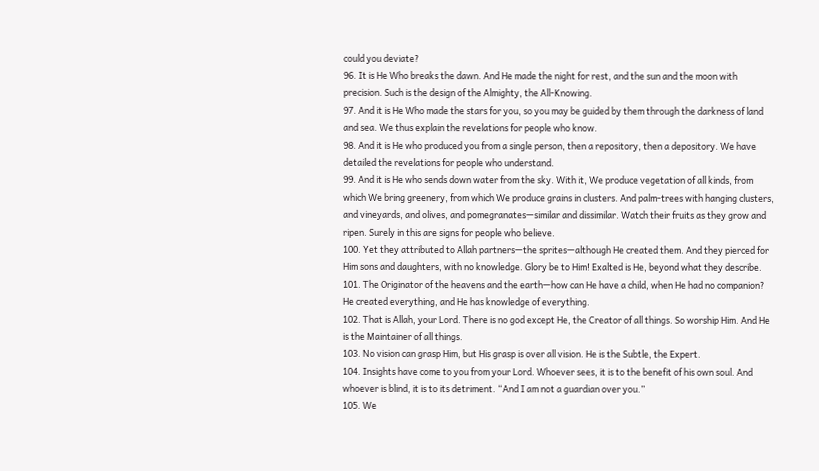could you deviate?
96. It is He Who breaks the dawn. And He made the night for rest, and the sun and the moon with precision. Such is the design of the Almighty, the All-Knowing.
97. And it is He Who made the stars for you, so you may be guided by them through the darkness of land and sea. We thus explain the revelations for people who know.
98. And it is He who produced you from a single person, then a repository, then a depository. We have detailed the revelations for people who understand.
99. And it is He who sends down water from the sky. With it, We produce vegetation of all kinds, from which We bring greenery, from which We produce grains in clusters. And palm-trees with hanging clusters, and vineyards, and olives, and pomegranates—similar and dissimilar. Watch their fruits as they grow and ripen. Surely in this are signs for people who believe.
100. Yet they attributed to Allah partners—the sprites—although He created them. And they pierced for Him sons and daughters, with no knowledge. Glory be to Him! Exalted is He, beyond what they describe.
101. The Originator of the heavens and the earth—how can He have a child, when He had no companion? He created everything, and He has knowledge of everything.
102. That is Allah, your Lord. There is no god except He, the Creator of all things. So worship Him. And He is the Maintainer of all things.
103. No vision can grasp Him, but His grasp is over all vision. He is the Subtle, the Expert.
104. Insights have come to you from your Lord. Whoever sees, it is to the benefit of his own soul. And whoever is blind, it is to its detriment. “And I am not a guardian over you.”
105. We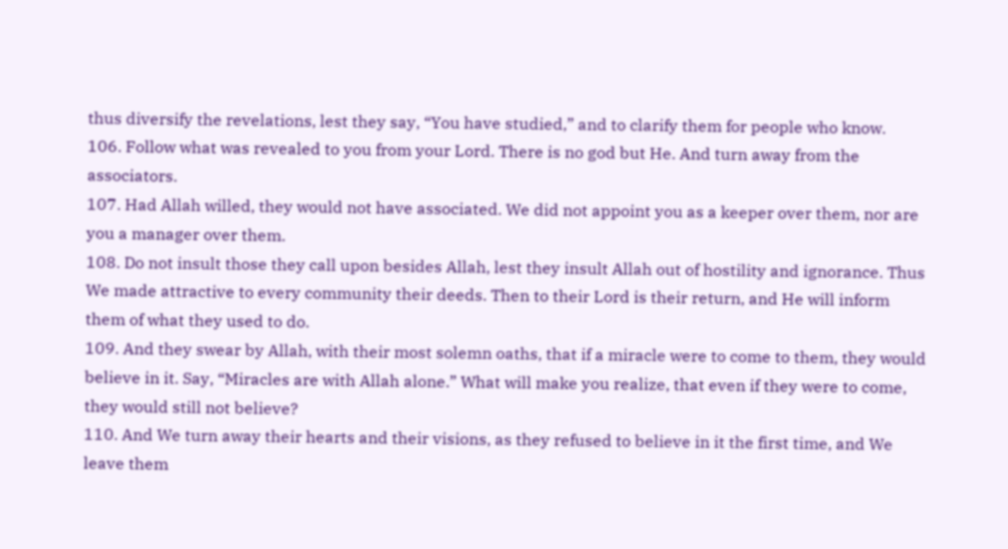thus diversify the revelations, lest they say, “You have studied,” and to clarify them for people who know.
106. Follow what was revealed to you from your Lord. There is no god but He. And turn away from the associators.
107. Had Allah willed, they would not have associated. We did not appoint you as a keeper over them, nor are you a manager over them.
108. Do not insult those they call upon besides Allah, lest they insult Allah out of hostility and ignorance. Thus We made attractive to every community their deeds. Then to their Lord is their return, and He will inform them of what they used to do.
109. And they swear by Allah, with their most solemn oaths, that if a miracle were to come to them, they would believe in it. Say, “Miracles are with Allah alone.” What will make you realize, that even if they were to come, they would still not believe?
110. And We turn away their hearts and their visions, as they refused to believe in it the first time, and We leave them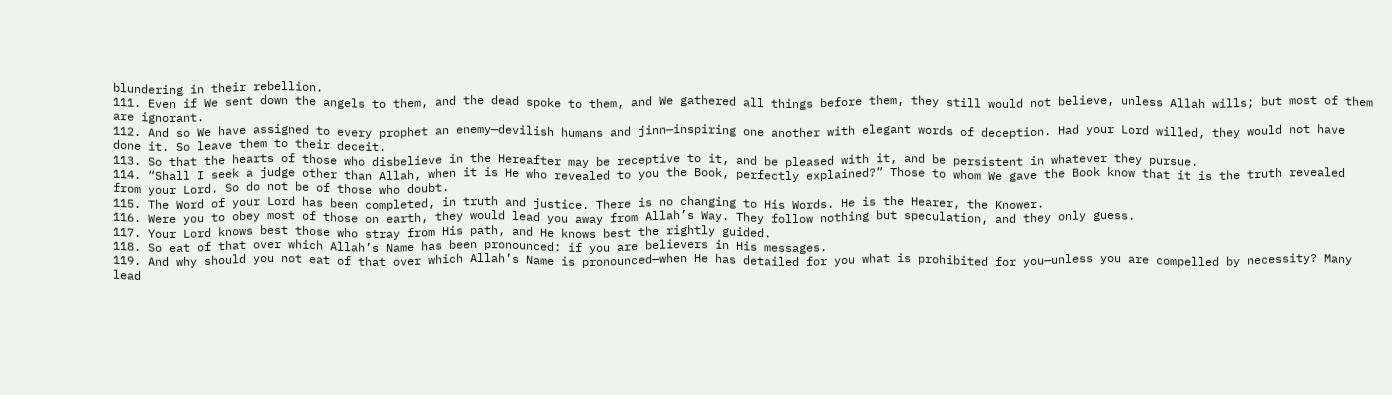blundering in their rebellion.
111. Even if We sent down the angels to them, and the dead spoke to them, and We gathered all things before them, they still would not believe, unless Allah wills; but most of them are ignorant.
112. And so We have assigned to every prophet an enemy—devilish humans and jinn—inspiring one another with elegant words of deception. Had your Lord willed, they would not have done it. So leave them to their deceit.
113. So that the hearts of those who disbelieve in the Hereafter may be receptive to it, and be pleased with it, and be persistent in whatever they pursue.
114. “Shall I seek a judge other than Allah, when it is He who revealed to you the Book, perfectly explained?” Those to whom We gave the Book know that it is the truth revealed from your Lord. So do not be of those who doubt.
115. The Word of your Lord has been completed, in truth and justice. There is no changing to His Words. He is the Hearer, the Knower.
116. Were you to obey most of those on earth, they would lead you away from Allah’s Way. They follow nothing but speculation, and they only guess.
117. Your Lord knows best those who stray from His path, and He knows best the rightly guided.
118. So eat of that over which Allah’s Name has been pronounced: if you are believers in His messages.
119. And why should you not eat of that over which Allah’s Name is pronounced—when He has detailed for you what is prohibited for you—unless you are compelled by necessity? Many lead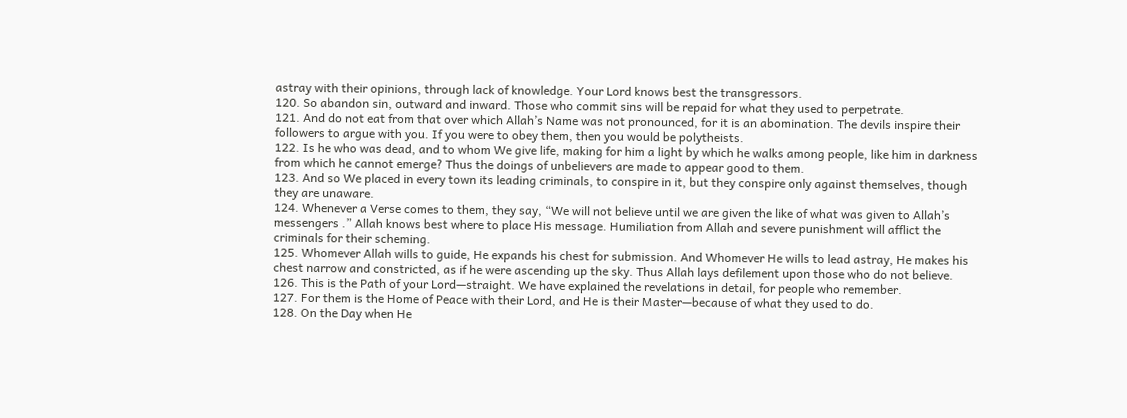astray with their opinions, through lack of knowledge. Your Lord knows best the transgressors.
120. So abandon sin, outward and inward. Those who commit sins will be repaid for what they used to perpetrate.
121. And do not eat from that over which Allah’s Name was not pronounced, for it is an abomination. The devils inspire their followers to argue with you. If you were to obey them, then you would be polytheists.
122. Is he who was dead, and to whom We give life, making for him a light by which he walks among people, like him in darkness from which he cannot emerge? Thus the doings of unbelievers are made to appear good to them.
123. And so We placed in every town its leading criminals, to conspire in it, but they conspire only against themselves, though they are unaware.
124. Whenever a Verse comes to them, they say, “We will not believe until we are given the like of what was given to Allah’s messengers .” Allah knows best where to place His message. Humiliation from Allah and severe punishment will afflict the criminals for their scheming.
125. Whomever Allah wills to guide, He expands his chest for submission. And Whomever He wills to lead astray, He makes his chest narrow and constricted, as if he were ascending up the sky. Thus Allah lays defilement upon those who do not believe.
126. This is the Path of your Lord—straight. We have explained the revelations in detail, for people who remember.
127. For them is the Home of Peace with their Lord, and He is their Master—because of what they used to do.
128. On the Day when He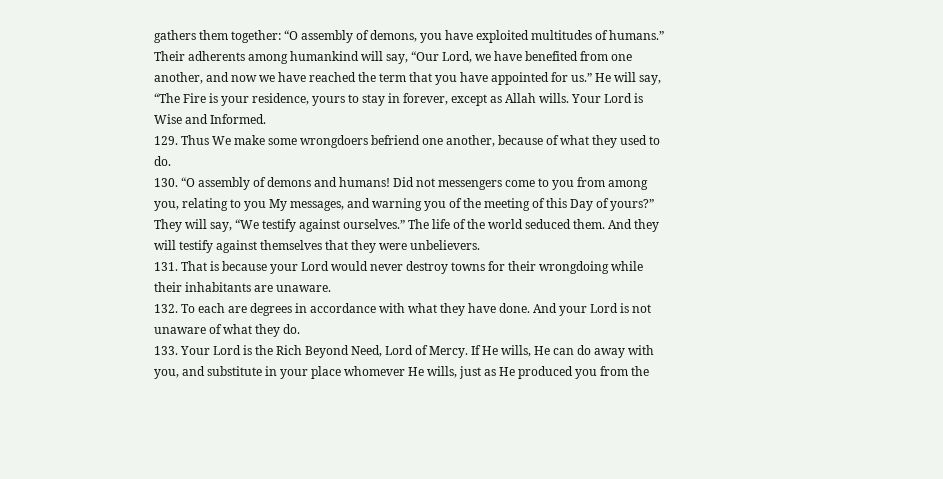gathers them together: “O assembly of demons, you have exploited multitudes of humans.” Their adherents among humankind will say, “Our Lord, we have benefited from one another, and now we have reached the term that you have appointed for us.” He will say, “The Fire is your residence, yours to stay in forever, except as Allah wills. Your Lord is Wise and Informed.
129. Thus We make some wrongdoers befriend one another, because of what they used to do.
130. “O assembly of demons and humans! Did not messengers come to you from among you, relating to you My messages, and warning you of the meeting of this Day of yours?” They will say, “We testify against ourselves.” The life of the world seduced them. And they will testify against themselves that they were unbelievers.
131. That is because your Lord would never destroy towns for their wrongdoing while their inhabitants are unaware.
132. To each are degrees in accordance with what they have done. And your Lord is not unaware of what they do.
133. Your Lord is the Rich Beyond Need, Lord of Mercy. If He wills, He can do away with you, and substitute in your place whomever He wills, just as He produced you from the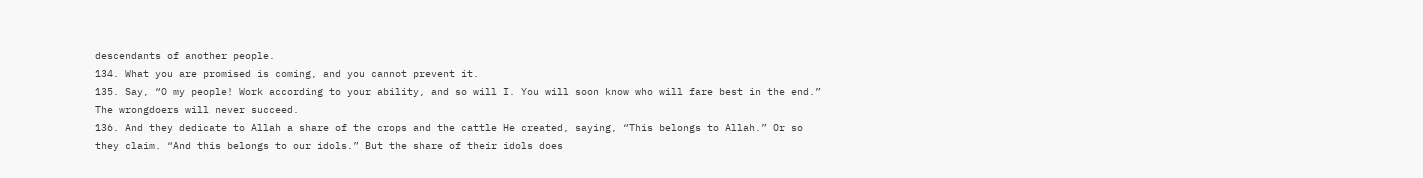descendants of another people.
134. What you are promised is coming, and you cannot prevent it.
135. Say, “O my people! Work according to your ability, and so will I. You will soon know who will fare best in the end.” The wrongdoers will never succeed.
136. And they dedicate to Allah a share of the crops and the cattle He created, saying, “This belongs to Allah.” Or so they claim. “And this belongs to our idols.” But the share of their idols does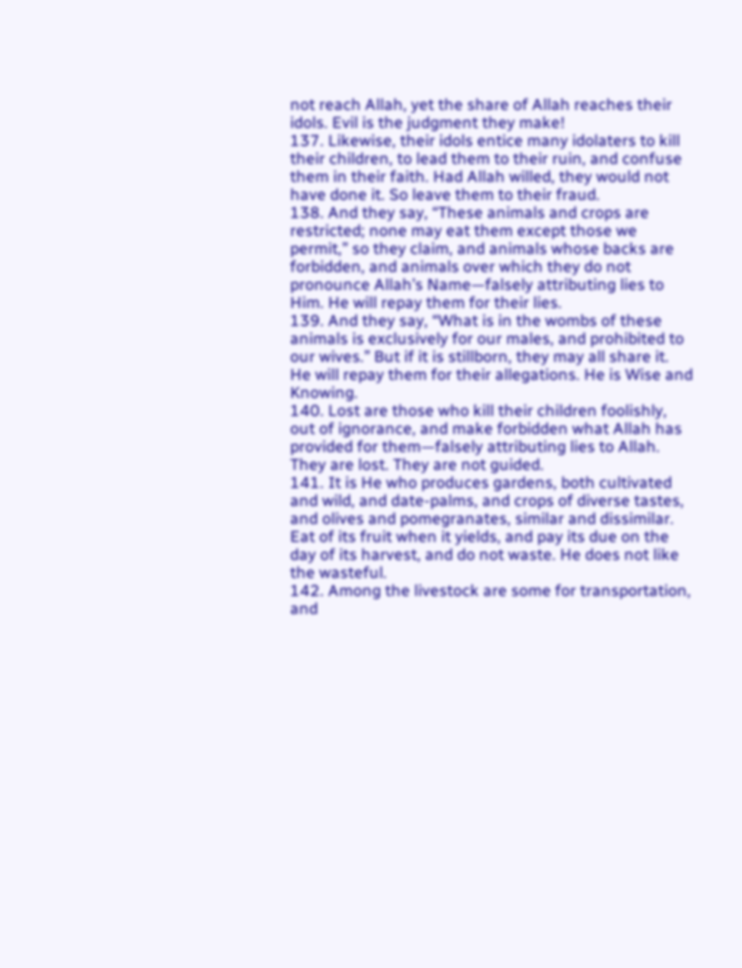not reach Allah, yet the share of Allah reaches their idols. Evil is the judgment they make!
137. Likewise, their idols entice many idolaters to kill their children, to lead them to their ruin, and confuse them in their faith. Had Allah willed, they would not have done it. So leave them to their fraud.
138. And they say, “These animals and crops are restricted; none may eat them except those we permit,” so they claim, and animals whose backs are forbidden, and animals over which they do not pronounce Allah’s Name—falsely attributing lies to Him. He will repay them for their lies.
139. And they say, “What is in the wombs of these animals is exclusively for our males, and prohibited to our wives.” But if it is stillborn, they may all share it. He will repay them for their allegations. He is Wise and Knowing.
140. Lost are those who kill their children foolishly, out of ignorance, and make forbidden what Allah has provided for them—falsely attributing lies to Allah. They are lost. They are not guided.
141. It is He who produces gardens, both cultivated and wild, and date-palms, and crops of diverse tastes, and olives and pomegranates, similar and dissimilar. Eat of its fruit when it yields, and pay its due on the day of its harvest, and do not waste. He does not like the wasteful.
142. Among the livestock are some for transportation, and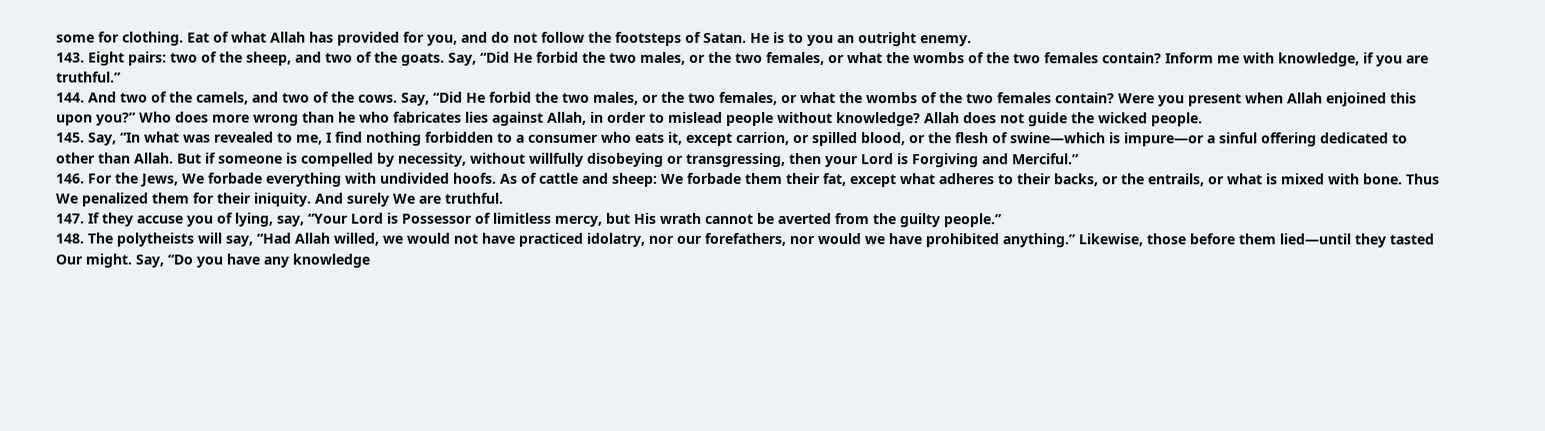some for clothing. Eat of what Allah has provided for you, and do not follow the footsteps of Satan. He is to you an outright enemy.
143. Eight pairs: two of the sheep, and two of the goats. Say, “Did He forbid the two males, or the two females, or what the wombs of the two females contain? Inform me with knowledge, if you are truthful.”
144. And two of the camels, and two of the cows. Say, “Did He forbid the two males, or the two females, or what the wombs of the two females contain? Were you present when Allah enjoined this upon you?” Who does more wrong than he who fabricates lies against Allah, in order to mislead people without knowledge? Allah does not guide the wicked people.
145. Say, “In what was revealed to me, I find nothing forbidden to a consumer who eats it, except carrion, or spilled blood, or the flesh of swine—which is impure—or a sinful offering dedicated to other than Allah. But if someone is compelled by necessity, without willfully disobeying or transgressing, then your Lord is Forgiving and Merciful.”
146. For the Jews, We forbade everything with undivided hoofs. As of cattle and sheep: We forbade them their fat, except what adheres to their backs, or the entrails, or what is mixed with bone. Thus We penalized them for their iniquity. And surely We are truthful.
147. If they accuse you of lying, say, “Your Lord is Possessor of limitless mercy, but His wrath cannot be averted from the guilty people.”
148. The polytheists will say, “Had Allah willed, we would not have practiced idolatry, nor our forefathers, nor would we have prohibited anything.” Likewise, those before them lied—until they tasted Our might. Say, “Do you have any knowledge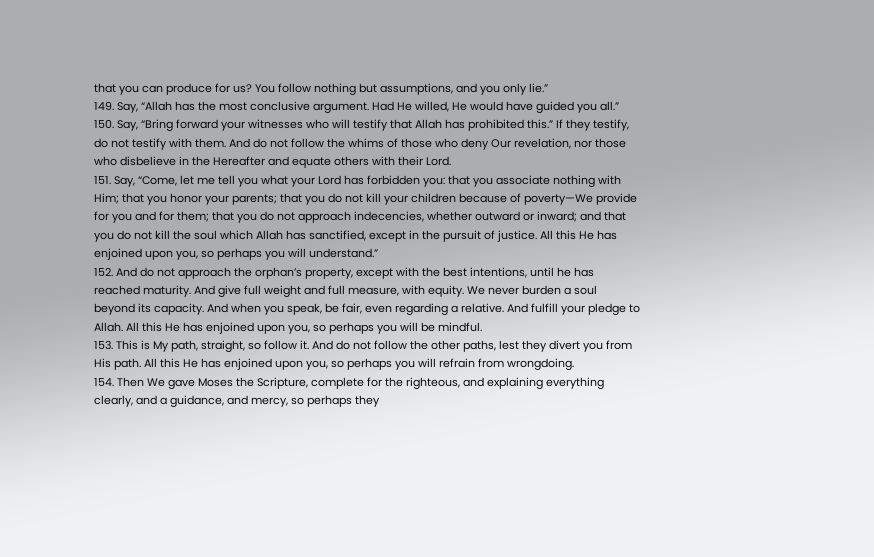that you can produce for us? You follow nothing but assumptions, and you only lie.”
149. Say, “Allah has the most conclusive argument. Had He willed, He would have guided you all.”
150. Say, “Bring forward your witnesses who will testify that Allah has prohibited this.” If they testify, do not testify with them. And do not follow the whims of those who deny Our revelation, nor those who disbelieve in the Hereafter and equate others with their Lord.
151. Say, “Come, let me tell you what your Lord has forbidden you: that you associate nothing with Him; that you honor your parents; that you do not kill your children because of poverty—We provide for you and for them; that you do not approach indecencies, whether outward or inward; and that you do not kill the soul which Allah has sanctified, except in the pursuit of justice. All this He has enjoined upon you, so perhaps you will understand.”
152. And do not approach the orphan’s property, except with the best intentions, until he has reached maturity. And give full weight and full measure, with equity. We never burden a soul beyond its capacity. And when you speak, be fair, even regarding a relative. And fulfill your pledge to Allah. All this He has enjoined upon you, so perhaps you will be mindful.
153. This is My path, straight, so follow it. And do not follow the other paths, lest they divert you from His path. All this He has enjoined upon you, so perhaps you will refrain from wrongdoing.
154. Then We gave Moses the Scripture, complete for the righteous, and explaining everything clearly, and a guidance, and mercy, so perhaps they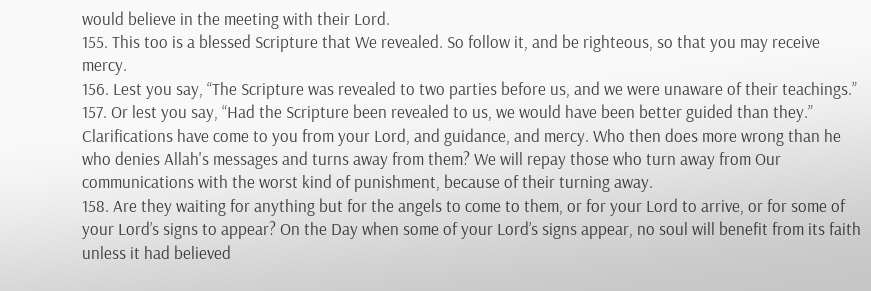would believe in the meeting with their Lord.
155. This too is a blessed Scripture that We revealed. So follow it, and be righteous, so that you may receive mercy.
156. Lest you say, “The Scripture was revealed to two parties before us, and we were unaware of their teachings.”
157. Or lest you say, “Had the Scripture been revealed to us, we would have been better guided than they.” Clarifications have come to you from your Lord, and guidance, and mercy. Who then does more wrong than he who denies Allah's messages and turns away from them? We will repay those who turn away from Our communications with the worst kind of punishment, because of their turning away.
158. Are they waiting for anything but for the angels to come to them, or for your Lord to arrive, or for some of your Lord’s signs to appear? On the Day when some of your Lord’s signs appear, no soul will benefit from its faith unless it had believed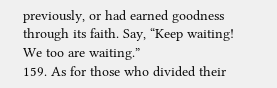previously, or had earned goodness through its faith. Say, “Keep waiting! We too are waiting.”
159. As for those who divided their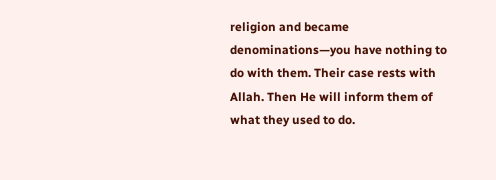religion and became denominations—you have nothing to do with them. Their case rests with Allah. Then He will inform them of what they used to do.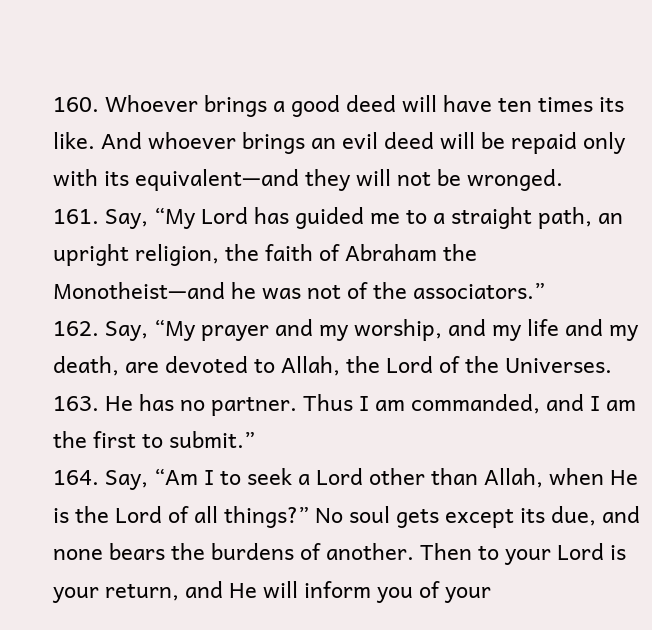160. Whoever brings a good deed will have ten times its like. And whoever brings an evil deed will be repaid only with its equivalent—and they will not be wronged.
161. Say, “My Lord has guided me to a straight path, an upright religion, the faith of Abraham the Monotheist—and he was not of the associators.”
162. Say, “My prayer and my worship, and my life and my death, are devoted to Allah, the Lord of the Universes.
163. He has no partner. Thus I am commanded, and I am the first to submit.”
164. Say, “Am I to seek a Lord other than Allah, when He is the Lord of all things?” No soul gets except its due, and none bears the burdens of another. Then to your Lord is your return, and He will inform you of your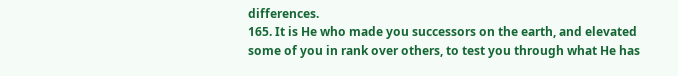differences.
165. It is He who made you successors on the earth, and elevated some of you in rank over others, to test you through what He has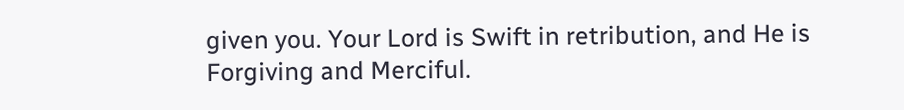given you. Your Lord is Swift in retribution, and He is Forgiving and Merciful.